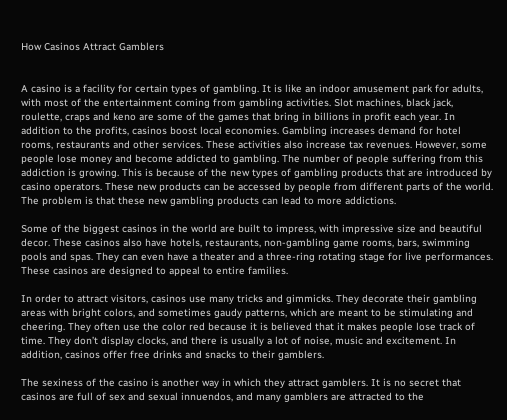How Casinos Attract Gamblers


A casino is a facility for certain types of gambling. It is like an indoor amusement park for adults, with most of the entertainment coming from gambling activities. Slot machines, black jack, roulette, craps and keno are some of the games that bring in billions in profit each year. In addition to the profits, casinos boost local economies. Gambling increases demand for hotel rooms, restaurants and other services. These activities also increase tax revenues. However, some people lose money and become addicted to gambling. The number of people suffering from this addiction is growing. This is because of the new types of gambling products that are introduced by casino operators. These new products can be accessed by people from different parts of the world. The problem is that these new gambling products can lead to more addictions.

Some of the biggest casinos in the world are built to impress, with impressive size and beautiful decor. These casinos also have hotels, restaurants, non-gambling game rooms, bars, swimming pools and spas. They can even have a theater and a three-ring rotating stage for live performances. These casinos are designed to appeal to entire families.

In order to attract visitors, casinos use many tricks and gimmicks. They decorate their gambling areas with bright colors, and sometimes gaudy patterns, which are meant to be stimulating and cheering. They often use the color red because it is believed that it makes people lose track of time. They don’t display clocks, and there is usually a lot of noise, music and excitement. In addition, casinos offer free drinks and snacks to their gamblers.

The sexiness of the casino is another way in which they attract gamblers. It is no secret that casinos are full of sex and sexual innuendos, and many gamblers are attracted to the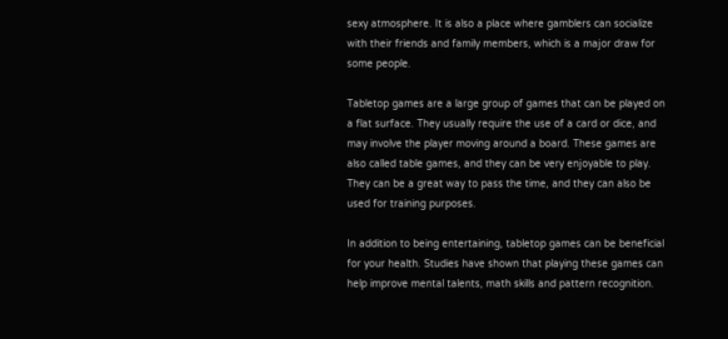sexy atmosphere. It is also a place where gamblers can socialize with their friends and family members, which is a major draw for some people.

Tabletop games are a large group of games that can be played on a flat surface. They usually require the use of a card or dice, and may involve the player moving around a board. These games are also called table games, and they can be very enjoyable to play. They can be a great way to pass the time, and they can also be used for training purposes.

In addition to being entertaining, tabletop games can be beneficial for your health. Studies have shown that playing these games can help improve mental talents, math skills and pattern recognition.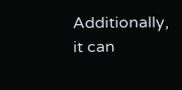Additionally, it can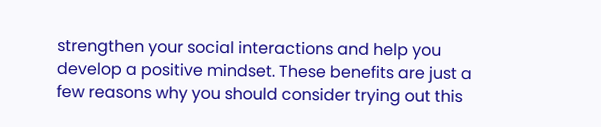strengthen your social interactions and help you develop a positive mindset. These benefits are just a few reasons why you should consider trying out this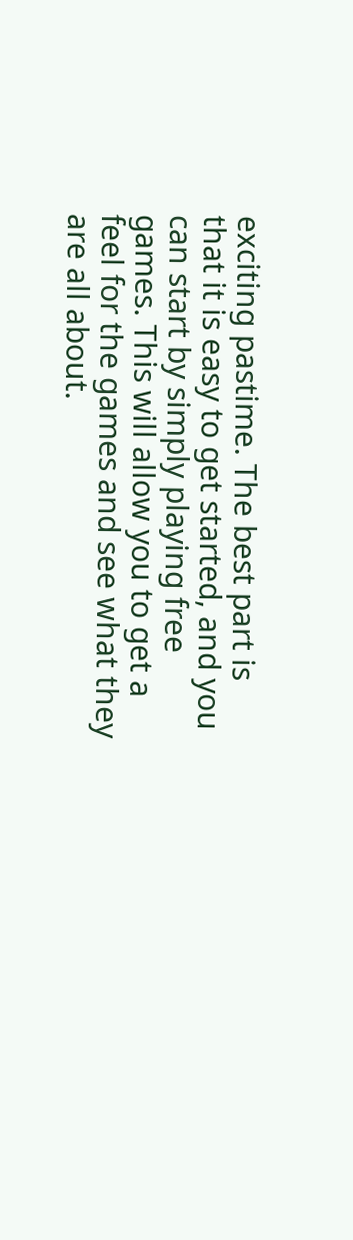exciting pastime. The best part is that it is easy to get started, and you can start by simply playing free games. This will allow you to get a feel for the games and see what they are all about.